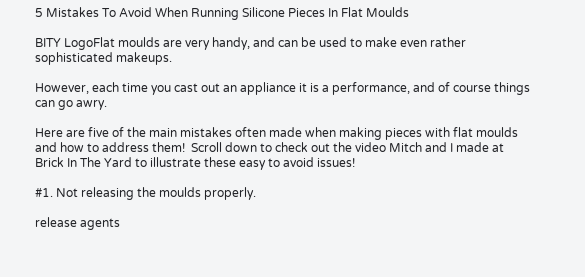5 Mistakes To Avoid When Running Silicone Pieces In Flat Moulds

BITY LogoFlat moulds are very handy, and can be used to make even rather sophisticated makeups.

However, each time you cast out an appliance it is a performance, and of course things can go awry.

Here are five of the main mistakes often made when making pieces with flat moulds and how to address them!  Scroll down to check out the video Mitch and I made at Brick In The Yard to illustrate these easy to avoid issues!

#1. Not releasing the moulds properly.

release agents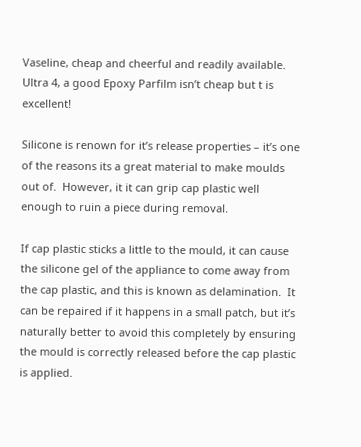Vaseline, cheap and cheerful and readily available. Ultra 4, a good Epoxy Parfilm isn’t cheap but t is excellent!

Silicone is renown for it’s release properties – it’s one of the reasons its a great material to make moulds out of.  However, it it can grip cap plastic well enough to ruin a piece during removal.

If cap plastic sticks a little to the mould, it can cause the silicone gel of the appliance to come away from the cap plastic, and this is known as delamination.  It can be repaired if it happens in a small patch, but it’s naturally better to avoid this completely by ensuring the mould is correctly released before the cap plastic is applied.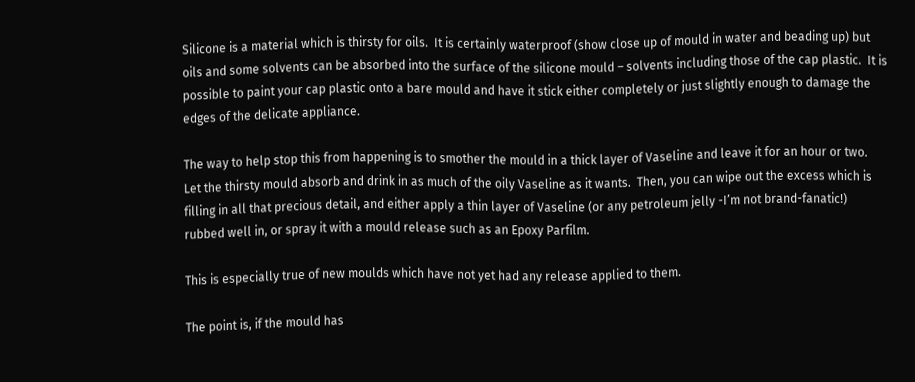Silicone is a material which is thirsty for oils.  It is certainly waterproof (show close up of mould in water and beading up) but oils and some solvents can be absorbed into the surface of the silicone mould – solvents including those of the cap plastic.  It is possible to paint your cap plastic onto a bare mould and have it stick either completely or just slightly enough to damage the edges of the delicate appliance.

The way to help stop this from happening is to smother the mould in a thick layer of Vaseline and leave it for an hour or two.  Let the thirsty mould absorb and drink in as much of the oily Vaseline as it wants.  Then, you can wipe out the excess which is filling in all that precious detail, and either apply a thin layer of Vaseline (or any petroleum jelly -I’m not brand-fanatic!) rubbed well in, or spray it with a mould release such as an Epoxy Parfilm.

This is especially true of new moulds which have not yet had any release applied to them.

The point is, if the mould has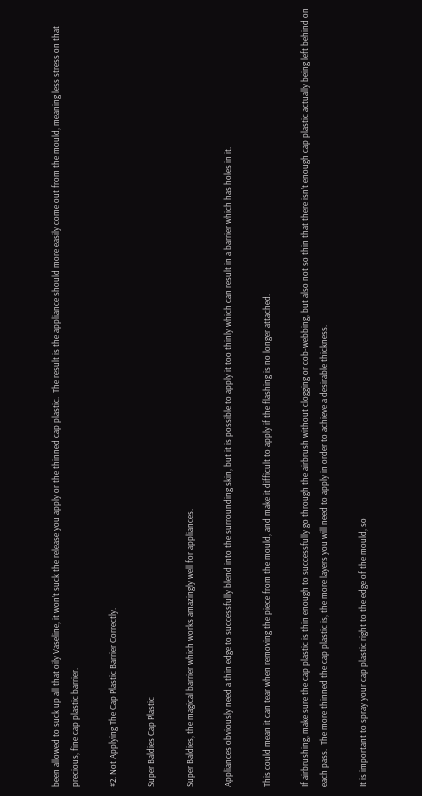been allowed to suck up all that oily Vaseline, it won’t suck the release you apply or the thinned cap plastic.  The result is the appliance should more easily come out from the mould, meaning less stress on that precious, fine cap plastic barrier.

#2. Not Applying The Cap Plastic Barrier Correctly.

Super Baldies Cap Plastic

Super Baldies, the magical barrier which works amazingly well for appliances.

Appliances obviously need a thin edge to successfully blend into the surrounding skin, but it is possible to apply it too thinly which can result in a barrier which has holes in it.

This could mean it can tear when removing the piece from the mould, and make it difficult to apply if the flashing is no longer attached.

If airbrushing, make sure the cap plastic is thin enough to successfully go through the airbrush without clogging or cob-webbing, but also not so thin that there isn’t enough cap plastic actually being left behind on each pass.  The more thinned the cap plastic is, the more layers you will need to apply in order to achieve a desirable thickness.

It is important to spray your cap plastic right to the edge of the mould, so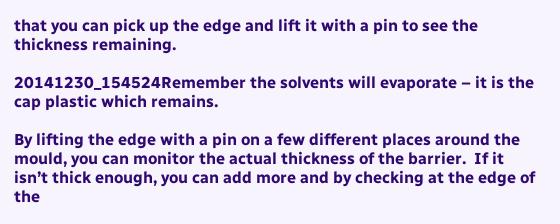that you can pick up the edge and lift it with a pin to see the thickness remaining.

20141230_154524Remember the solvents will evaporate – it is the cap plastic which remains.

By lifting the edge with a pin on a few different places around the mould, you can monitor the actual thickness of the barrier.  If it isn’t thick enough, you can add more and by checking at the edge of the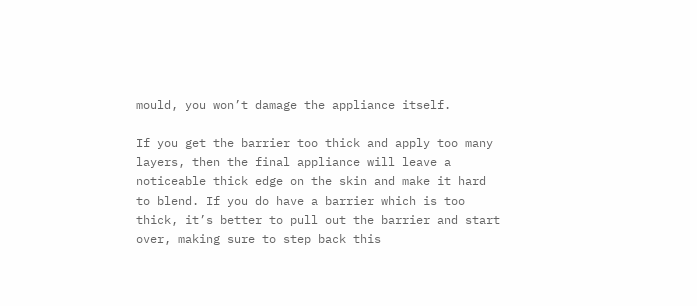mould, you won’t damage the appliance itself.

If you get the barrier too thick and apply too many layers, then the final appliance will leave a noticeable thick edge on the skin and make it hard to blend. If you do have a barrier which is too thick, it’s better to pull out the barrier and start over, making sure to step back this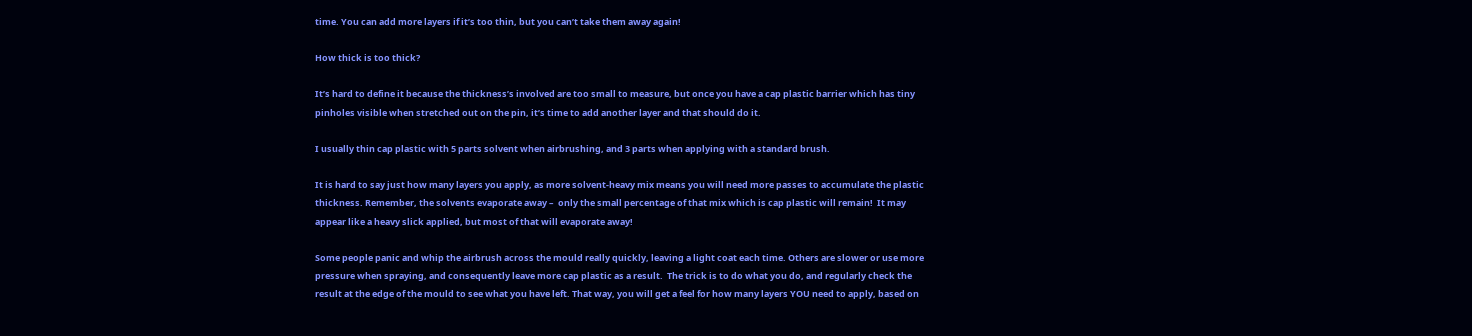time. You can add more layers if it’s too thin, but you can’t take them away again!

How thick is too thick?

It’s hard to define it because the thickness’s involved are too small to measure, but once you have a cap plastic barrier which has tiny pinholes visible when stretched out on the pin, it’s time to add another layer and that should do it.

I usually thin cap plastic with 5 parts solvent when airbrushing, and 3 parts when applying with a standard brush.

It is hard to say just how many layers you apply, as more solvent-heavy mix means you will need more passes to accumulate the plastic thickness. Remember, the solvents evaporate away –  only the small percentage of that mix which is cap plastic will remain!  It may appear like a heavy slick applied, but most of that will evaporate away!

Some people panic and whip the airbrush across the mould really quickly, leaving a light coat each time. Others are slower or use more pressure when spraying, and consequently leave more cap plastic as a result.  The trick is to do what you do, and regularly check the result at the edge of the mould to see what you have left. That way, you will get a feel for how many layers YOU need to apply, based on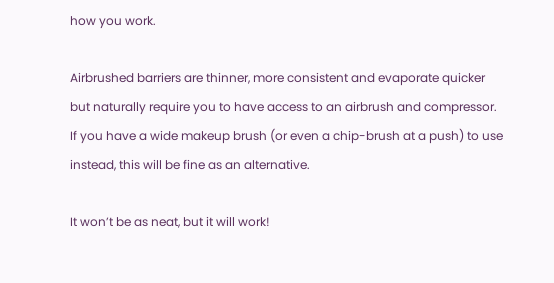how you work.

Airbrushed barriers are thinner, more consistent and evaporate quicker but naturally require you to have access to an airbrush and compressor.  If you have a wide makeup brush (or even a chip-brush at a push) to use instead, this will be fine as an alternative.

It won’t be as neat, but it will work!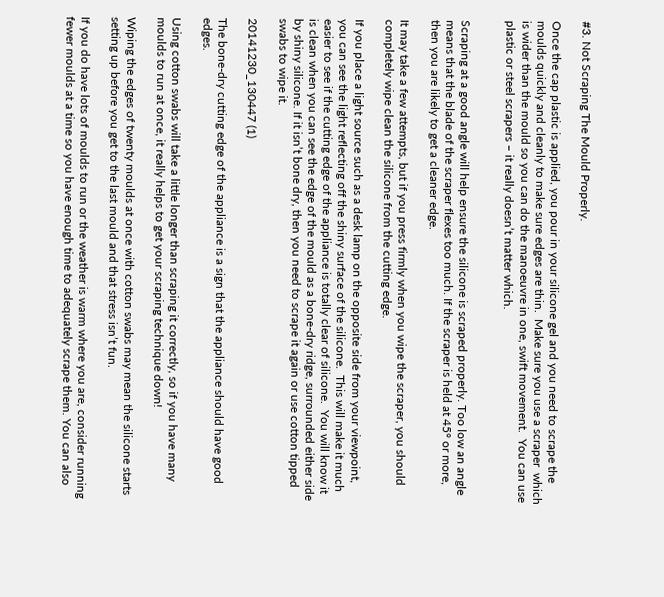#3. Not Scraping The Mould Properly.

Once the cap plastic is applied, you pour in your silicone gel and you need to scrape the moulds quickly and cleanly to make sure edges are thin.  Make sure you use a scraper  which is wider than the mould so you can do the manoeuvre in one, swift movement.  You can use plastic or steel scrapers – it really doesn’t matter which.


Scraping at a good angle will help ensure the silicone is scraped properly. Too low an angle means that the blade of the scraper flexes too much. If the scraper is held at 45° or more, then you are likely to get a cleaner edge.

It may take a few attempts, but if you press firmly when you wipe the scraper, you should completely wipe clean the silicone from the cutting edge.

If you place a light source such as a desk lamp on the opposite side from your viewpoint, you can see the light reflecting off the shiny surface of the silicone.  This will make it much easier to see if the cutting edge of the appliance is totally clear of silicone.  You will know it is clean when you can see the edge of the mould as a bone-dry ridge, surrounded either side by shiny silicone. If it isn’t bone dry, then you need to scrape it again or use cotton tipped swabs to wipe it.

20141230_130447 (1)

The bone-dry cutting edge of the appliance is a sign that the appliance should have good edges.

Using cotton swabs will take a little longer than scraping it correctly, so if you have many moulds to run at once, it really helps to get your scraping technique down!

Wiping the edges of twenty moulds at once with cotton swabs may mean the silicone starts setting up before you get to the last mould and that stress isn’t fun.

If you do have lots of moulds to run or the weather is warm where you are, consider running fewer moulds at a time so you have enough time to adequately scrape them. You can also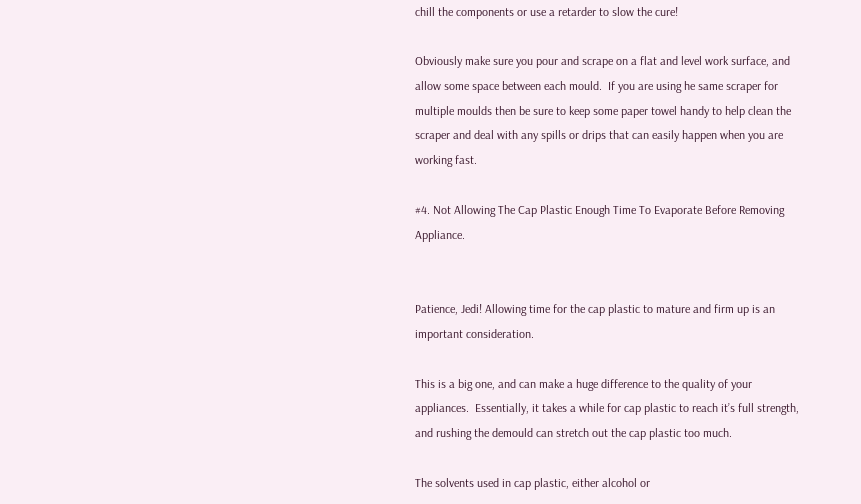chill the components or use a retarder to slow the cure!

Obviously make sure you pour and scrape on a flat and level work surface, and allow some space between each mould.  If you are using he same scraper for multiple moulds then be sure to keep some paper towel handy to help clean the scraper and deal with any spills or drips that can easily happen when you are working fast.

#4. Not Allowing The Cap Plastic Enough Time To Evaporate Before Removing Appliance.


Patience, Jedi! Allowing time for the cap plastic to mature and firm up is an important consideration.

This is a big one, and can make a huge difference to the quality of your appliances.  Essentially, it takes a while for cap plastic to reach it’s full strength, and rushing the demould can stretch out the cap plastic too much.

The solvents used in cap plastic, either alcohol or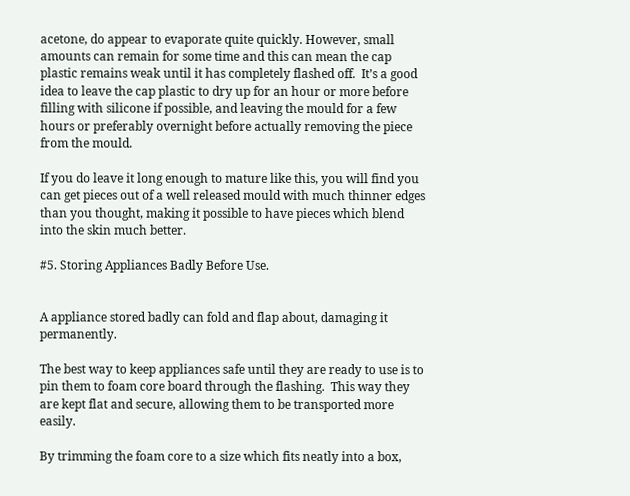acetone, do appear to evaporate quite quickly. However, small amounts can remain for some time and this can mean the cap plastic remains weak until it has completely flashed off.  It’s a good idea to leave the cap plastic to dry up for an hour or more before filling with silicone if possible, and leaving the mould for a few hours or preferably overnight before actually removing the piece from the mould.

If you do leave it long enough to mature like this, you will find you can get pieces out of a well released mould with much thinner edges than you thought, making it possible to have pieces which blend into the skin much better.

#5. Storing Appliances Badly Before Use.


A appliance stored badly can fold and flap about, damaging it permanently.

The best way to keep appliances safe until they are ready to use is to pin them to foam core board through the flashing.  This way they are kept flat and secure, allowing them to be transported more easily.

By trimming the foam core to a size which fits neatly into a box,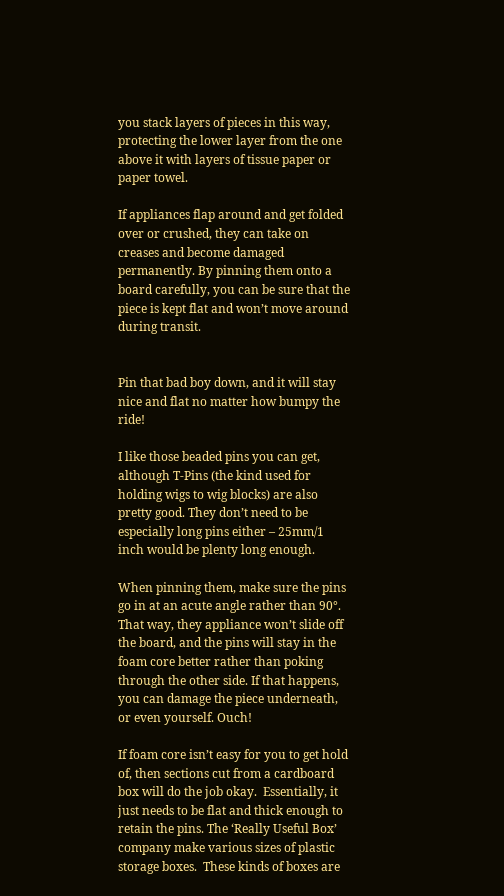you stack layers of pieces in this way, protecting the lower layer from the one above it with layers of tissue paper or paper towel.

If appliances flap around and get folded over or crushed, they can take on creases and become damaged permanently. By pinning them onto a board carefully, you can be sure that the piece is kept flat and won’t move around during transit.


Pin that bad boy down, and it will stay nice and flat no matter how bumpy the ride!

I like those beaded pins you can get, although T-Pins (the kind used for holding wigs to wig blocks) are also pretty good. They don’t need to be especially long pins either – 25mm/1 inch would be plenty long enough.

When pinning them, make sure the pins go in at an acute angle rather than 90°.  That way, they appliance won’t slide off the board, and the pins will stay in the foam core better rather than poking through the other side. If that happens, you can damage the piece underneath, or even yourself. Ouch!

If foam core isn’t easy for you to get hold of, then sections cut from a cardboard box will do the job okay.  Essentially, it just needs to be flat and thick enough to retain the pins. The ‘Really Useful Box’ company make various sizes of plastic storage boxes.  These kinds of boxes are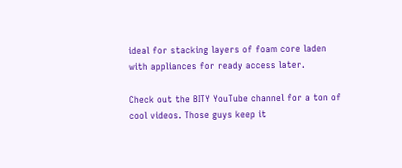ideal for stacking layers of foam core laden with appliances for ready access later.

Check out the BITY YouTube channel for a ton of cool videos. Those guys keep it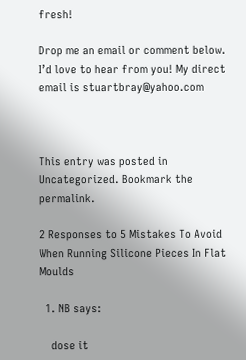fresh!

Drop me an email or comment below. I’d love to hear from you! My direct email is stuartbray@yahoo.com



This entry was posted in Uncategorized. Bookmark the permalink.

2 Responses to 5 Mistakes To Avoid When Running Silicone Pieces In Flat Moulds

  1. NB says:

    dose it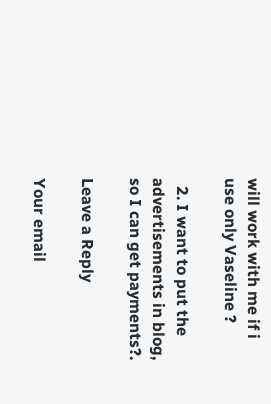will work with me if i use only Vaseline ?

  2. I want to put the advertisements in blog, so I can get payments?.

Leave a Reply

Your email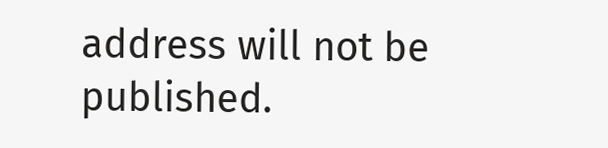address will not be published.